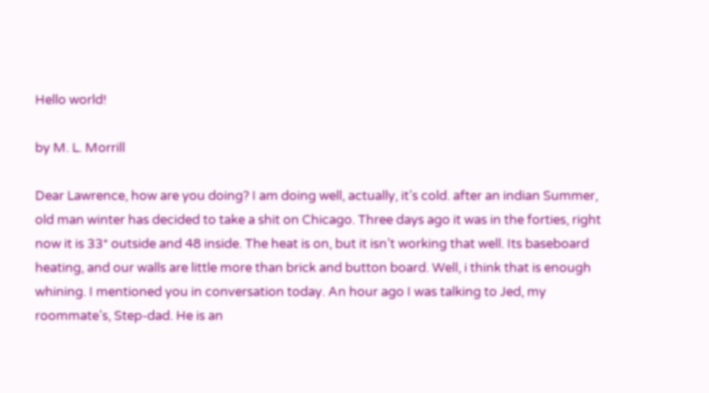Hello world!

by M. L. Morrill

Dear Lawrence, how are you doing? I am doing well, actually, it’s cold. after an indian Summer, old man winter has decided to take a shit on Chicago. Three days ago it was in the forties, right now it is 33* outside and 48 inside. The heat is on, but it isn’t working that well. Its baseboard heating, and our walls are little more than brick and button board. Well, i think that is enough whining. I mentioned you in conversation today. An hour ago I was talking to Jed, my roommate’s, Step-dad. He is an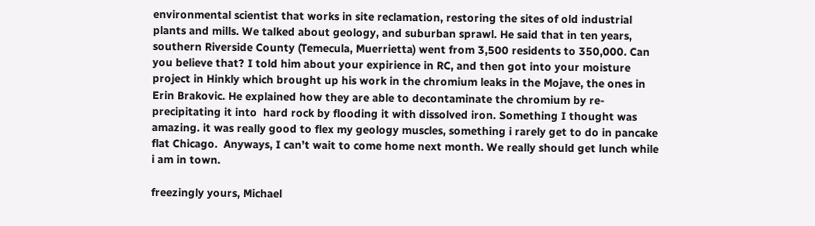environmental scientist that works in site reclamation, restoring the sites of old industrial plants and mills. We talked about geology, and suburban sprawl. He said that in ten years, southern Riverside County (Temecula, Muerrietta) went from 3,500 residents to 350,000. Can you believe that? I told him about your expirience in RC, and then got into your moisture project in Hinkly which brought up his work in the chromium leaks in the Mojave, the ones in Erin Brakovic. He explained how they are able to decontaminate the chromium by re-precipitating it into  hard rock by flooding it with dissolved iron. Something I thought was amazing. it was really good to flex my geology muscles, something i rarely get to do in pancake flat Chicago.  Anyways, I can’t wait to come home next month. We really should get lunch while i am in town.

freezingly yours, Michael